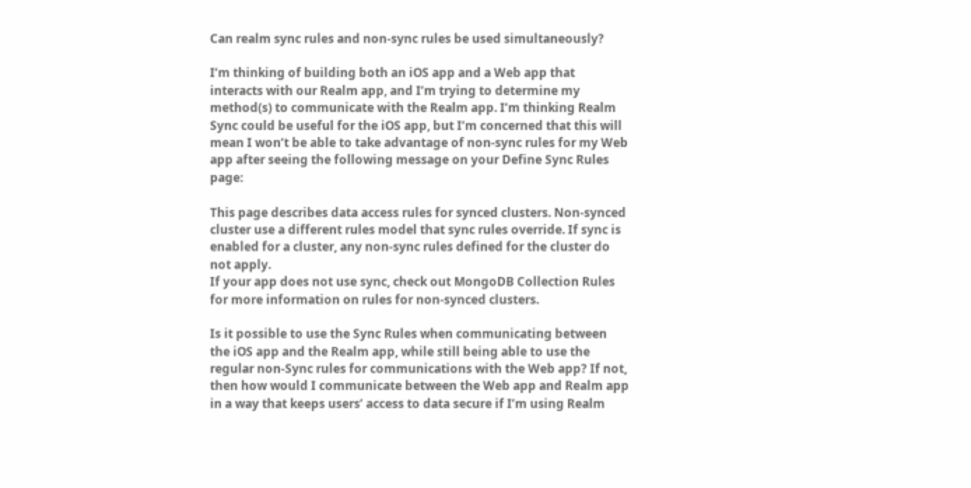Can realm sync rules and non-sync rules be used simultaneously?

I’m thinking of building both an iOS app and a Web app that interacts with our Realm app, and I’m trying to determine my method(s) to communicate with the Realm app. I’m thinking Realm Sync could be useful for the iOS app, but I’m concerned that this will mean I won’t be able to take advantage of non-sync rules for my Web app after seeing the following message on your Define Sync Rules page:

This page describes data access rules for synced clusters. Non-synced cluster use a different rules model that sync rules override. If sync is enabled for a cluster, any non-sync rules defined for the cluster do not apply.
If your app does not use sync, check out MongoDB Collection Rules for more information on rules for non-synced clusters.

Is it possible to use the Sync Rules when communicating between the iOS app and the Realm app, while still being able to use the regular non-Sync rules for communications with the Web app? If not, then how would I communicate between the Web app and Realm app in a way that keeps users’ access to data secure if I’m using Realm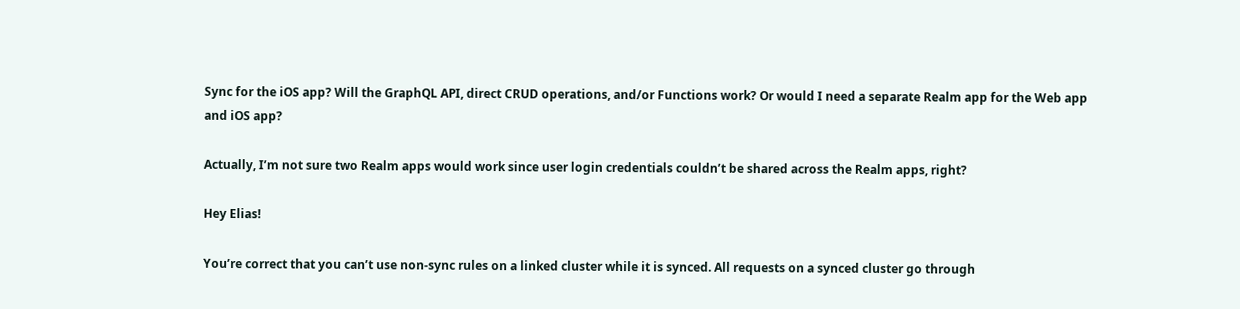Sync for the iOS app? Will the GraphQL API, direct CRUD operations, and/or Functions work? Or would I need a separate Realm app for the Web app and iOS app?

Actually, I’m not sure two Realm apps would work since user login credentials couldn’t be shared across the Realm apps, right?

Hey Elias!

You’re correct that you can’t use non-sync rules on a linked cluster while it is synced. All requests on a synced cluster go through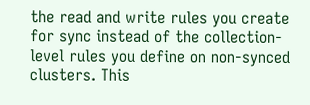the read and write rules you create for sync instead of the collection-level rules you define on non-synced clusters. This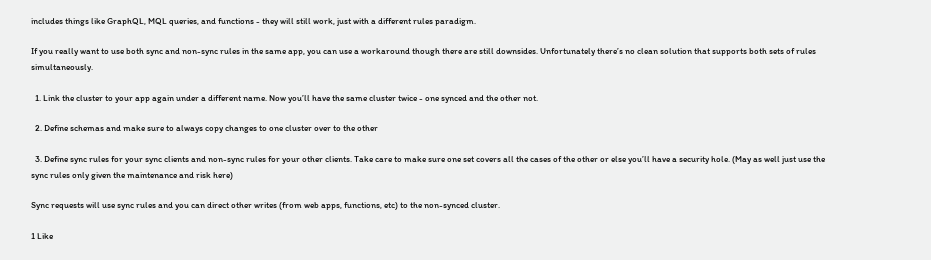includes things like GraphQL, MQL queries, and functions - they will still work, just with a different rules paradigm.

If you really want to use both sync and non-sync rules in the same app, you can use a workaround though there are still downsides. Unfortunately there’s no clean solution that supports both sets of rules simultaneously.

  1. Link the cluster to your app again under a different name. Now you’ll have the same cluster twice - one synced and the other not.

  2. Define schemas and make sure to always copy changes to one cluster over to the other

  3. Define sync rules for your sync clients and non-sync rules for your other clients. Take care to make sure one set covers all the cases of the other or else you’ll have a security hole. (May as well just use the sync rules only given the maintenance and risk here)

Sync requests will use sync rules and you can direct other writes (from web apps, functions, etc) to the non-synced cluster.

1 Like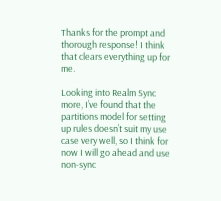Thanks for the prompt and thorough response! I think that clears everything up for me.

Looking into Realm Sync more, I’ve found that the partitions model for setting up rules doesn’t suit my use case very well, so I think for now I will go ahead and use non-sync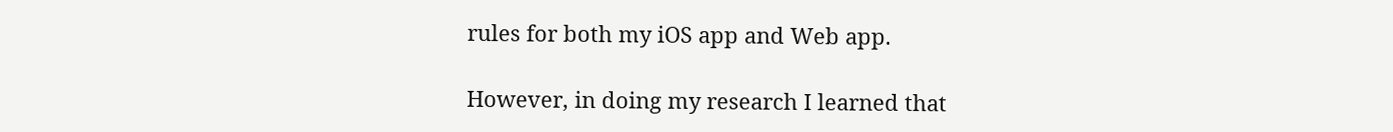rules for both my iOS app and Web app.

However, in doing my research I learned that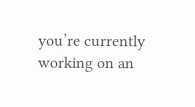you’re currently working on an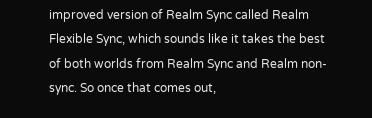improved version of Realm Sync called Realm Flexible Sync, which sounds like it takes the best of both worlds from Realm Sync and Realm non-sync. So once that comes out,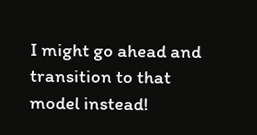I might go ahead and transition to that model instead!